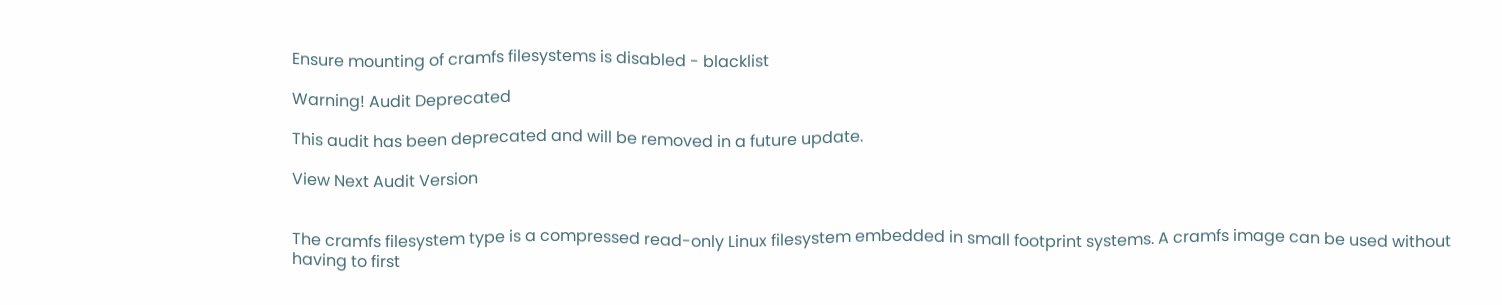Ensure mounting of cramfs filesystems is disabled - blacklist

Warning! Audit Deprecated

This audit has been deprecated and will be removed in a future update.

View Next Audit Version


The cramfs filesystem type is a compressed read-only Linux filesystem embedded in small footprint systems. A cramfs image can be used without having to first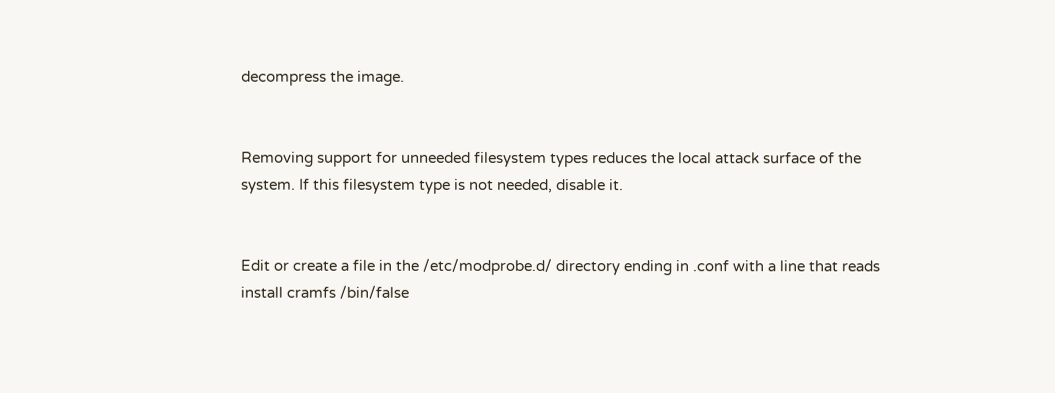decompress the image.


Removing support for unneeded filesystem types reduces the local attack surface of the system. If this filesystem type is not needed, disable it.


Edit or create a file in the /etc/modprobe.d/ directory ending in .conf with a line that reads install cramfs /bin/false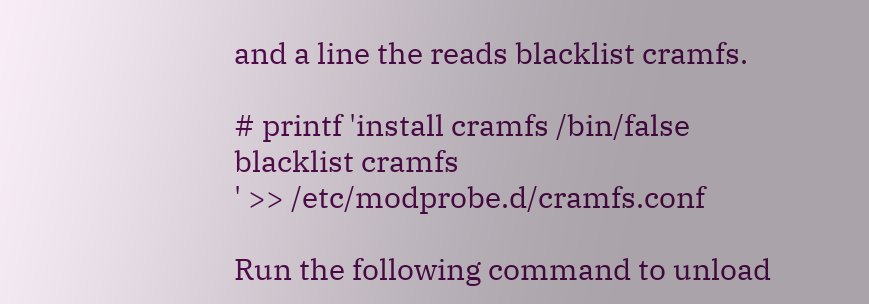and a line the reads blacklist cramfs.

# printf 'install cramfs /bin/false
blacklist cramfs
' >> /etc/modprobe.d/cramfs.conf

Run the following command to unload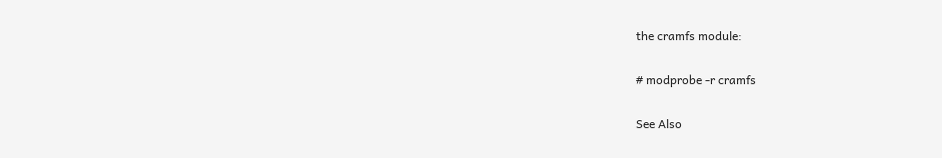the cramfs module:

# modprobe -r cramfs

See Also